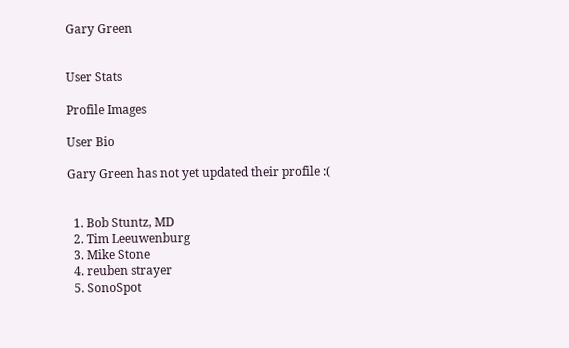Gary Green


User Stats

Profile Images

User Bio

Gary Green has not yet updated their profile :(


  1. Bob Stuntz, MD
  2. Tim Leeuwenburg
  3. Mike Stone
  4. reuben strayer
  5. SonoSpot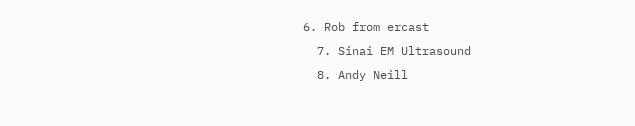6. Rob from ercast
  7. Sinai EM Ultrasound
  8. Andy Neill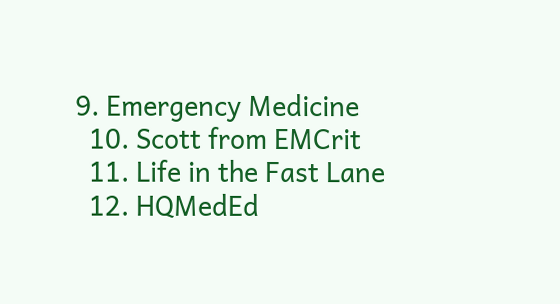9. Emergency Medicine
  10. Scott from EMCrit
  11. Life in the Fast Lane
  12. HQMedEd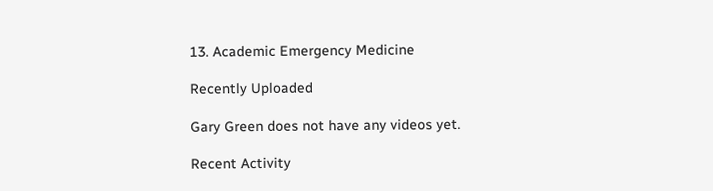13. Academic Emergency Medicine

Recently Uploaded

Gary Green does not have any videos yet.

Recent Activity